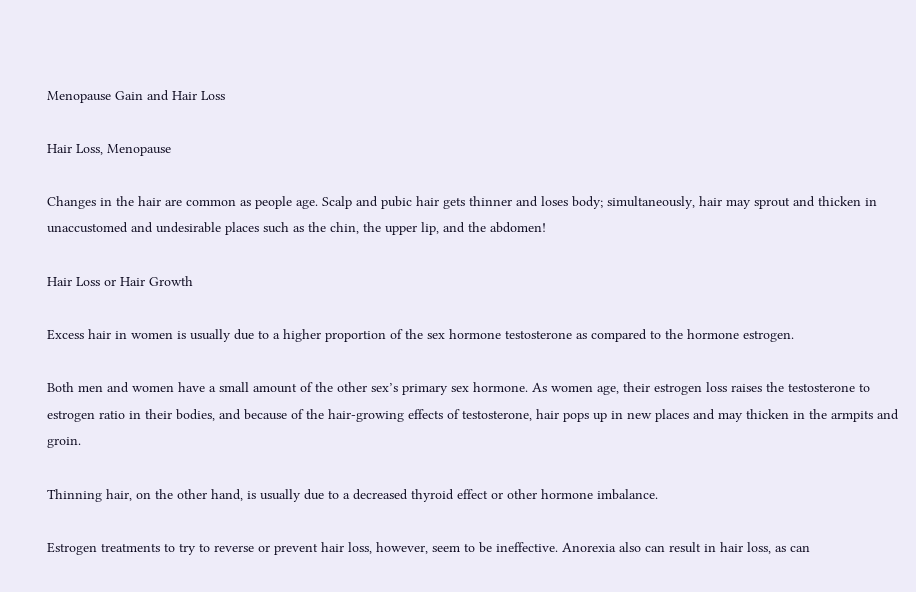Menopause Gain and Hair Loss

Hair Loss, Menopause

Changes in the hair are common as people age. Scalp and pubic hair gets thinner and loses body; simultaneously, hair may sprout and thicken in unaccustomed and undesirable places such as the chin, the upper lip, and the abdomen!

Hair Loss or Hair Growth

Excess hair in women is usually due to a higher proportion of the sex hormone testosterone as compared to the hormone estrogen.

Both men and women have a small amount of the other sex’s primary sex hormone. As women age, their estrogen loss raises the testosterone to estrogen ratio in their bodies, and because of the hair-growing effects of testosterone, hair pops up in new places and may thicken in the armpits and groin.

Thinning hair, on the other hand, is usually due to a decreased thyroid effect or other hormone imbalance.

Estrogen treatments to try to reverse or prevent hair loss, however, seem to be ineffective. Anorexia also can result in hair loss, as can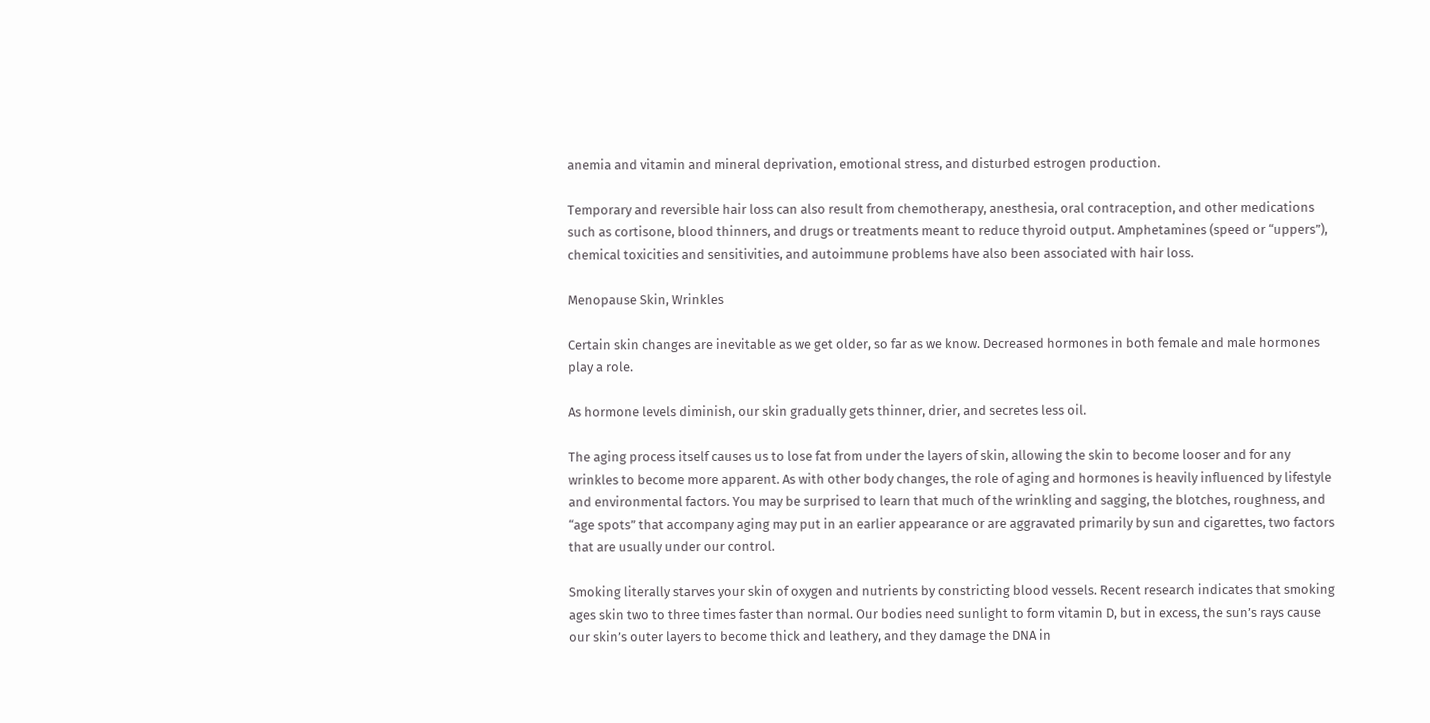anemia and vitamin and mineral deprivation, emotional stress, and disturbed estrogen production.

Temporary and reversible hair loss can also result from chemotherapy, anesthesia, oral contraception, and other medications such as cortisone, blood thinners, and drugs or treatments meant to reduce thyroid output. Amphetamines (speed or “uppers”), chemical toxicities and sensitivities, and autoimmune problems have also been associated with hair loss.

Menopause Skin, Wrinkles

Certain skin changes are inevitable as we get older, so far as we know. Decreased hormones in both female and male hormones play a role.

As hormone levels diminish, our skin gradually gets thinner, drier, and secretes less oil.

The aging process itself causes us to lose fat from under the layers of skin, allowing the skin to become looser and for any wrinkles to become more apparent. As with other body changes, the role of aging and hormones is heavily influenced by lifestyle and environmental factors. You may be surprised to learn that much of the wrinkling and sagging, the blotches, roughness, and “age spots” that accompany aging may put in an earlier appearance or are aggravated primarily by sun and cigarettes, two factors that are usually under our control.

Smoking literally starves your skin of oxygen and nutrients by constricting blood vessels. Recent research indicates that smoking ages skin two to three times faster than normal. Our bodies need sunlight to form vitamin D, but in excess, the sun’s rays cause our skin’s outer layers to become thick and leathery, and they damage the DNA in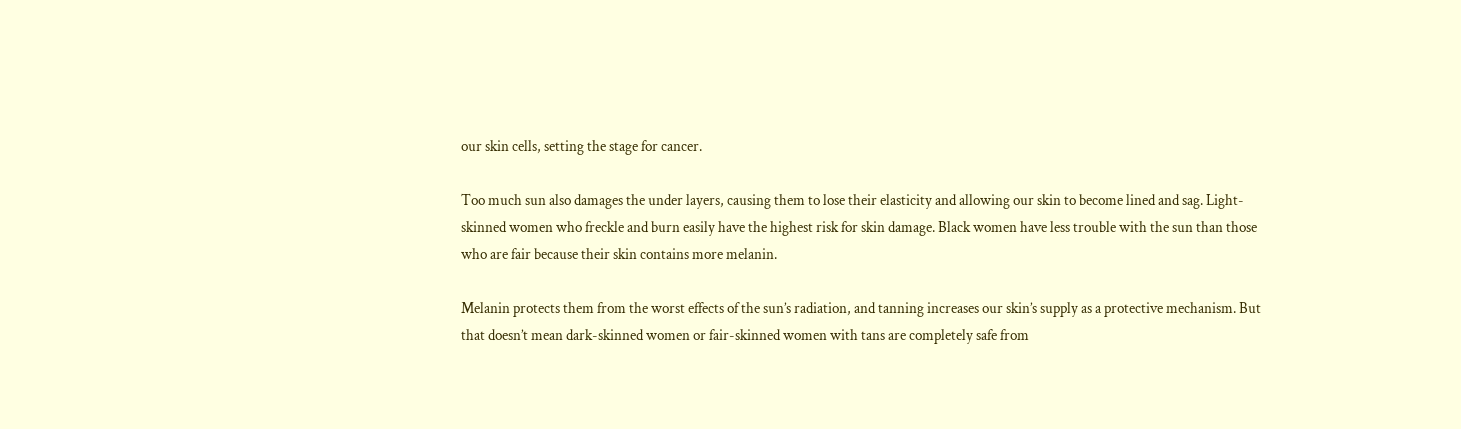our skin cells, setting the stage for cancer.

Too much sun also damages the under layers, causing them to lose their elasticity and allowing our skin to become lined and sag. Light-skinned women who freckle and burn easily have the highest risk for skin damage. Black women have less trouble with the sun than those who are fair because their skin contains more melanin.

Melanin protects them from the worst effects of the sun’s radiation, and tanning increases our skin’s supply as a protective mechanism. But that doesn’t mean dark-skinned women or fair-skinned women with tans are completely safe from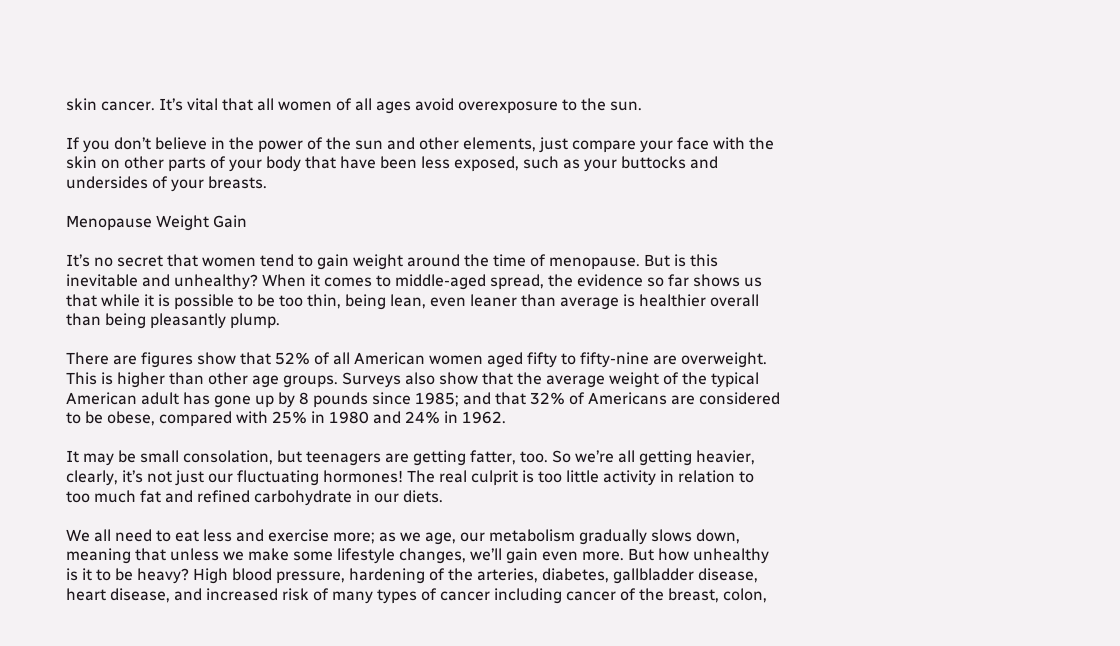skin cancer. It’s vital that all women of all ages avoid overexposure to the sun.

If you don’t believe in the power of the sun and other elements, just compare your face with the skin on other parts of your body that have been less exposed, such as your buttocks and undersides of your breasts.

Menopause Weight Gain

It’s no secret that women tend to gain weight around the time of menopause. But is this inevitable and unhealthy? When it comes to middle-aged spread, the evidence so far shows us that while it is possible to be too thin, being lean, even leaner than average is healthier overall than being pleasantly plump.

There are figures show that 52% of all American women aged fifty to fifty-nine are overweight. This is higher than other age groups. Surveys also show that the average weight of the typical American adult has gone up by 8 pounds since 1985; and that 32% of Americans are considered to be obese, compared with 25% in 1980 and 24% in 1962.

It may be small consolation, but teenagers are getting fatter, too. So we’re all getting heavier, clearly, it’s not just our fluctuating hormones! The real culprit is too little activity in relation to too much fat and refined carbohydrate in our diets.

We all need to eat less and exercise more; as we age, our metabolism gradually slows down, meaning that unless we make some lifestyle changes, we’ll gain even more. But how unhealthy is it to be heavy? High blood pressure, hardening of the arteries, diabetes, gallbladder disease, heart disease, and increased risk of many types of cancer including cancer of the breast, colon,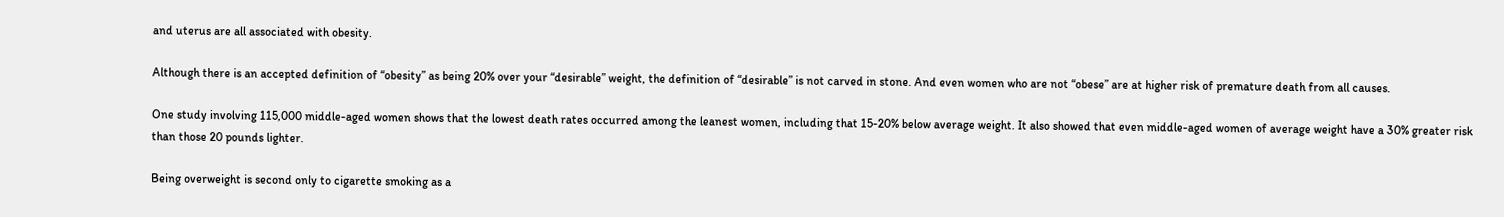and uterus are all associated with obesity.

Although there is an accepted definition of “obesity” as being 20% over your “desirable” weight, the definition of “desirable” is not carved in stone. And even women who are not “obese” are at higher risk of premature death from all causes.

One study involving 115,000 middle-aged women shows that the lowest death rates occurred among the leanest women, including that 15-20% below average weight. It also showed that even middle-aged women of average weight have a 30% greater risk than those 20 pounds lighter.

Being overweight is second only to cigarette smoking as a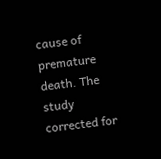cause of premature death. The study corrected for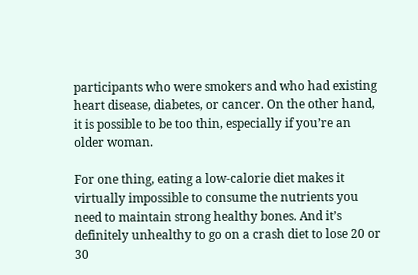participants who were smokers and who had existing heart disease, diabetes, or cancer. On the other hand, it is possible to be too thin, especially if you’re an older woman.

For one thing, eating a low-calorie diet makes it virtually impossible to consume the nutrients you need to maintain strong healthy bones. And it’s definitely unhealthy to go on a crash diet to lose 20 or 30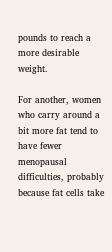pounds to reach a more desirable weight.

For another, women who carry around a bit more fat tend to have fewer menopausal difficulties, probably because fat cells take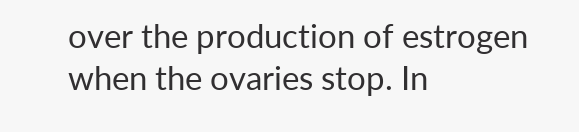over the production of estrogen when the ovaries stop. In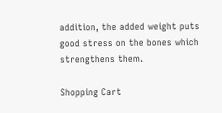addition, the added weight puts good stress on the bones which strengthens them.

Shopping Cart